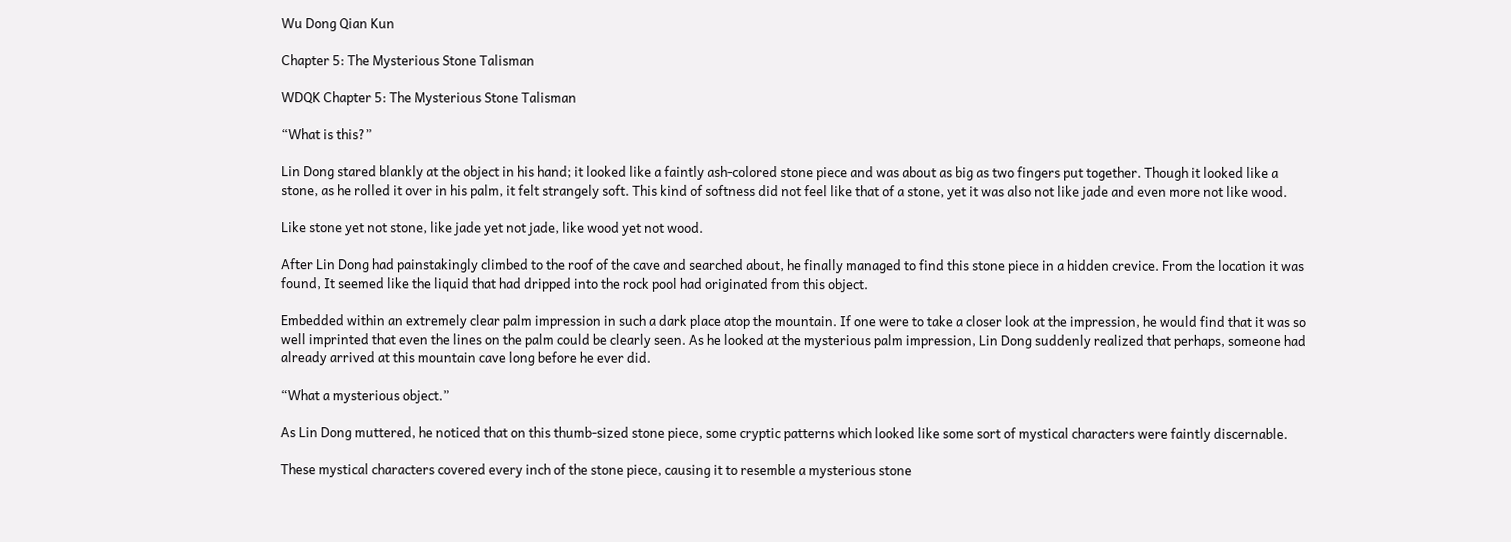Wu Dong Qian Kun

Chapter 5: The Mysterious Stone Talisman

WDQK Chapter 5: The Mysterious Stone Talisman

“What is this?”

Lin Dong stared blankly at the object in his hand; it looked like a faintly ash-colored stone piece and was about as big as two fingers put together. Though it looked like a stone, as he rolled it over in his palm, it felt strangely soft. This kind of softness did not feel like that of a stone, yet it was also not like jade and even more not like wood.

Like stone yet not stone, like jade yet not jade, like wood yet not wood.

After Lin Dong had painstakingly climbed to the roof of the cave and searched about, he finally managed to find this stone piece in a hidden crevice. From the location it was found, It seemed like the liquid that had dripped into the rock pool had originated from this object.

Embedded within an extremely clear palm impression in such a dark place atop the mountain. If one were to take a closer look at the impression, he would find that it was so well imprinted that even the lines on the palm could be clearly seen. As he looked at the mysterious palm impression, Lin Dong suddenly realized that perhaps, someone had already arrived at this mountain cave long before he ever did.

“What a mysterious object.”

As Lin Dong muttered, he noticed that on this thumb-sized stone piece, some cryptic patterns which looked like some sort of mystical characters were faintly discernable.

These mystical characters covered every inch of the stone piece, causing it to resemble a mysterious stone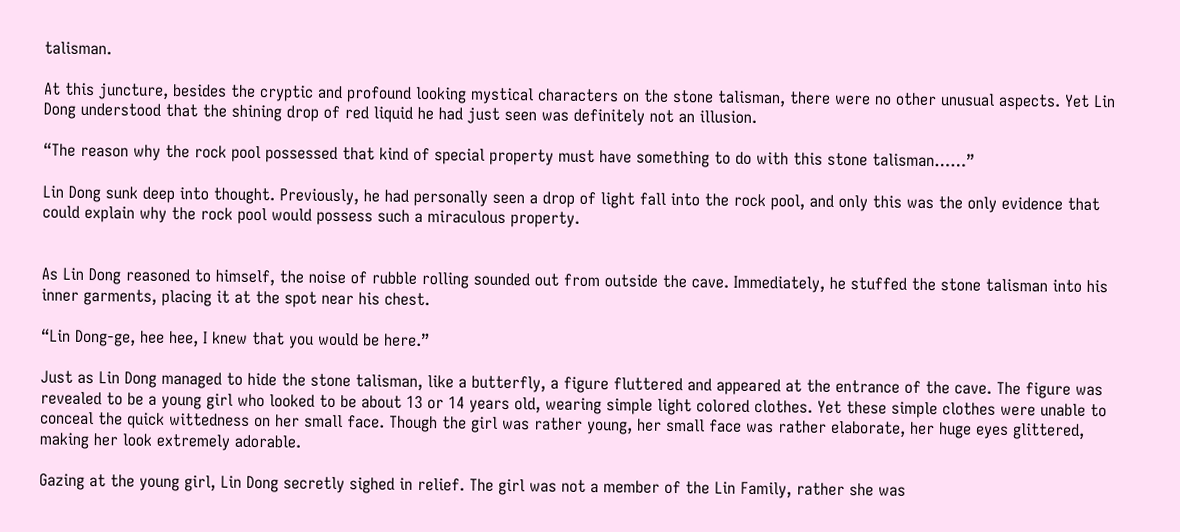talisman.

At this juncture, besides the cryptic and profound looking mystical characters on the stone talisman, there were no other unusual aspects. Yet Lin Dong understood that the shining drop of red liquid he had just seen was definitely not an illusion.

“The reason why the rock pool possessed that kind of special property must have something to do with this stone talisman……”

Lin Dong sunk deep into thought. Previously, he had personally seen a drop of light fall into the rock pool, and only this was the only evidence that could explain why the rock pool would possess such a miraculous property.


As Lin Dong reasoned to himself, the noise of rubble rolling sounded out from outside the cave. Immediately, he stuffed the stone talisman into his inner garments, placing it at the spot near his chest.

“Lin Dong-ge, hee hee, I knew that you would be here.”

Just as Lin Dong managed to hide the stone talisman, like a butterfly, a figure fluttered and appeared at the entrance of the cave. The figure was revealed to be a young girl who looked to be about 13 or 14 years old, wearing simple light colored clothes. Yet these simple clothes were unable to conceal the quick wittedness on her small face. Though the girl was rather young, her small face was rather elaborate, her huge eyes glittered, making her look extremely adorable.

Gazing at the young girl, Lin Dong secretly sighed in relief. The girl was not a member of the Lin Family, rather she was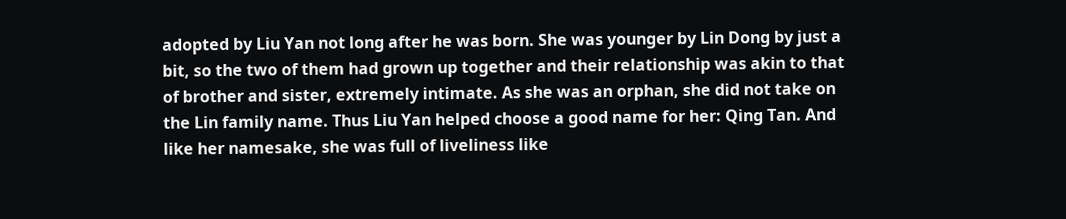adopted by Liu Yan not long after he was born. She was younger by Lin Dong by just a bit, so the two of them had grown up together and their relationship was akin to that of brother and sister, extremely intimate. As she was an orphan, she did not take on the Lin family name. Thus Liu Yan helped choose a good name for her: Qing Tan. And like her namesake, she was full of liveliness like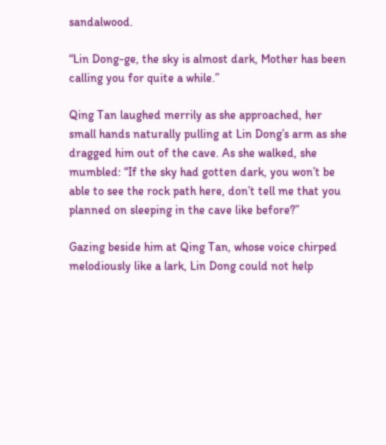sandalwood.

“Lin Dong-ge, the sky is almost dark, Mother has been calling you for quite a while.”

Qing Tan laughed merrily as she approached, her small hands naturally pulling at Lin Dong’s arm as she dragged him out of the cave. As she walked, she mumbled: “If the sky had gotten dark, you won’t be able to see the rock path here, don’t tell me that you planned on sleeping in the cave like before?”

Gazing beside him at Qing Tan, whose voice chirped melodiously like a lark, Lin Dong could not help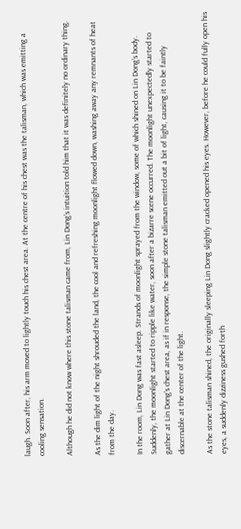laugh. Soon after, his arm moved to lightly touch his chest area. At the centre of his chest was the talisman, which was emitting a cooling sensation.

Although he did not know where this stone talisman came from, Lin Dong’s intuition told him that it was definitely no ordinary thing.

As the dim light of the night shrouded the land, the cool and refreshing moonlight flowed down, washing away any remnants of heat from the day.

In the room, Lin Dong was fast asleep. Strands of moonlight sprayed from the window, some of which shined on Lin Dong’s body. Suddenly, the moonlight started to ripple like water, soon after a bizarre scene occurred. The moonlight unexpectedly started to gather at Lin Dong’s chest area, as if in response, the simple stone talisman emitted out a bit of light, causing it to be faintly discernable at the center of the light.

As the stone talisman shined, the originally sleeping Lin Dong slightly cracked opened his eyes. However, before he could fully open his eyes, a suddenly dizziness gushed forth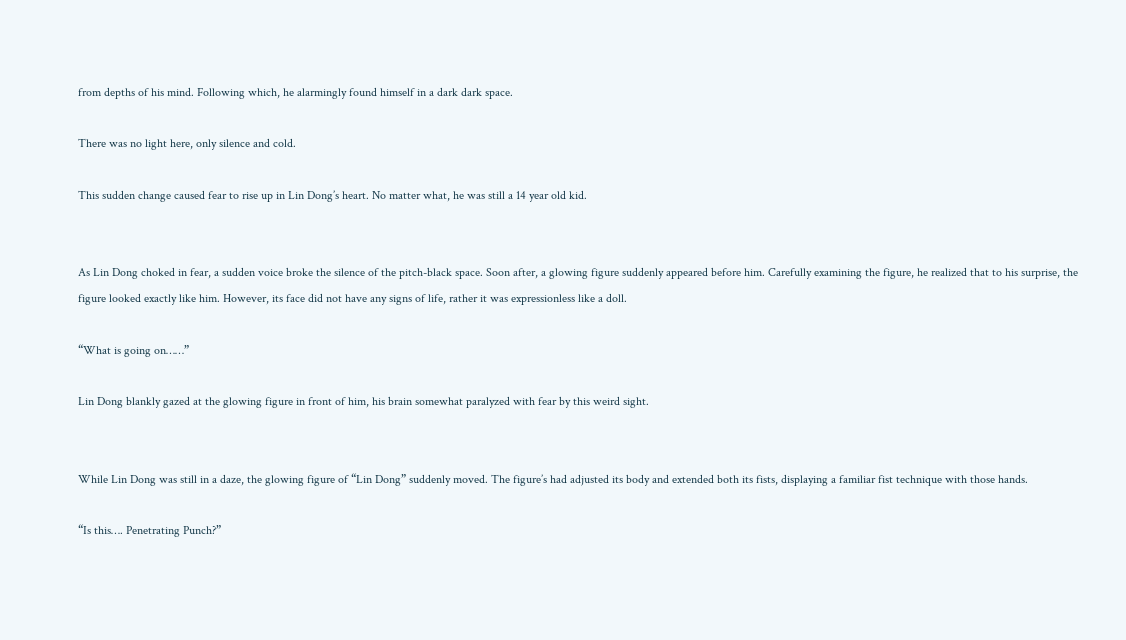from depths of his mind. Following which, he alarmingly found himself in a dark dark space.

There was no light here, only silence and cold.

This sudden change caused fear to rise up in Lin Dong’s heart. No matter what, he was still a 14 year old kid.


As Lin Dong choked in fear, a sudden voice broke the silence of the pitch-black space. Soon after, a glowing figure suddenly appeared before him. Carefully examining the figure, he realized that to his surprise, the figure looked exactly like him. However, its face did not have any signs of life, rather it was expressionless like a doll.

“What is going on……”

Lin Dong blankly gazed at the glowing figure in front of him, his brain somewhat paralyzed with fear by this weird sight.


While Lin Dong was still in a daze, the glowing figure of “Lin Dong” suddenly moved. The figure’s had adjusted its body and extended both its fists, displaying a familiar fist technique with those hands.

“Is this…. Penetrating Punch?”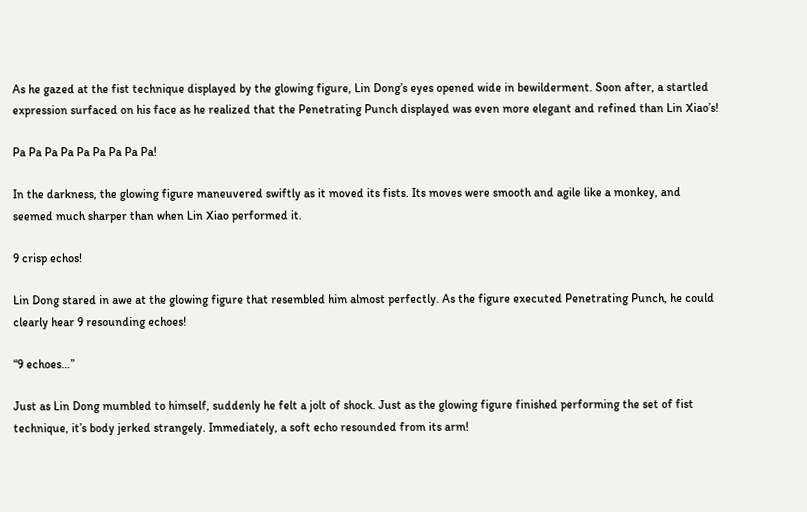As he gazed at the fist technique displayed by the glowing figure, Lin Dong’s eyes opened wide in bewilderment. Soon after, a startled expression surfaced on his face as he realized that the Penetrating Punch displayed was even more elegant and refined than Lin Xiao’s!

Pa Pa Pa Pa Pa Pa Pa Pa Pa!

In the darkness, the glowing figure maneuvered swiftly as it moved its fists. Its moves were smooth and agile like a monkey, and seemed much sharper than when Lin Xiao performed it.

9 crisp echos!

Lin Dong stared in awe at the glowing figure that resembled him almost perfectly. As the figure executed Penetrating Punch, he could clearly hear 9 resounding echoes!

“9 echoes…”

Just as Lin Dong mumbled to himself, suddenly he felt a jolt of shock. Just as the glowing figure finished performing the set of fist technique, it’s body jerked strangely. Immediately, a soft echo resounded from its arm!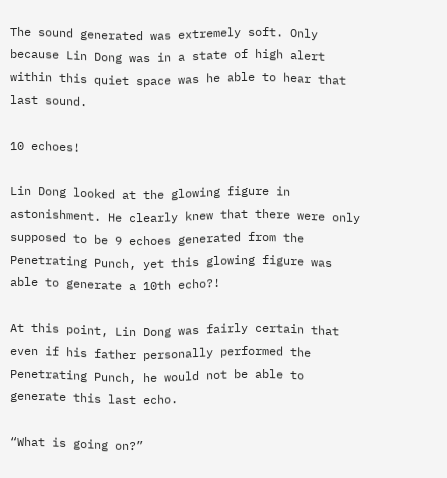The sound generated was extremely soft. Only because Lin Dong was in a state of high alert within this quiet space was he able to hear that last sound.

10 echoes!

Lin Dong looked at the glowing figure in astonishment. He clearly knew that there were only supposed to be 9 echoes generated from the Penetrating Punch, yet this glowing figure was able to generate a 10th echo?!

At this point, Lin Dong was fairly certain that even if his father personally performed the Penetrating Punch, he would not be able to generate this last echo.

“What is going on?”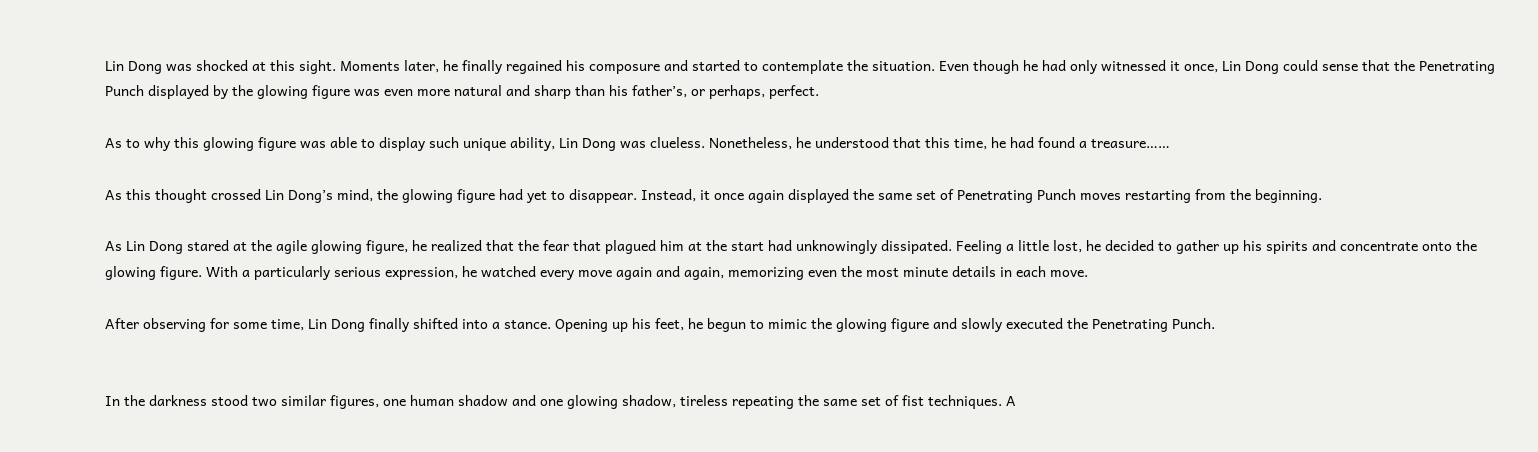Lin Dong was shocked at this sight. Moments later, he finally regained his composure and started to contemplate the situation. Even though he had only witnessed it once, Lin Dong could sense that the Penetrating Punch displayed by the glowing figure was even more natural and sharp than his father’s, or perhaps, perfect.

As to why this glowing figure was able to display such unique ability, Lin Dong was clueless. Nonetheless, he understood that this time, he had found a treasure……

As this thought crossed Lin Dong’s mind, the glowing figure had yet to disappear. Instead, it once again displayed the same set of Penetrating Punch moves restarting from the beginning.

As Lin Dong stared at the agile glowing figure, he realized that the fear that plagued him at the start had unknowingly dissipated. Feeling a little lost, he decided to gather up his spirits and concentrate onto the glowing figure. With a particularly serious expression, he watched every move again and again, memorizing even the most minute details in each move.

After observing for some time, Lin Dong finally shifted into a stance. Opening up his feet, he begun to mimic the glowing figure and slowly executed the Penetrating Punch.


In the darkness stood two similar figures, one human shadow and one glowing shadow, tireless repeating the same set of fist techniques. A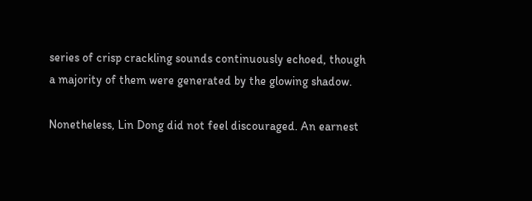series of crisp crackling sounds continuously echoed, though a majority of them were generated by the glowing shadow.

Nonetheless, Lin Dong did not feel discouraged. An earnest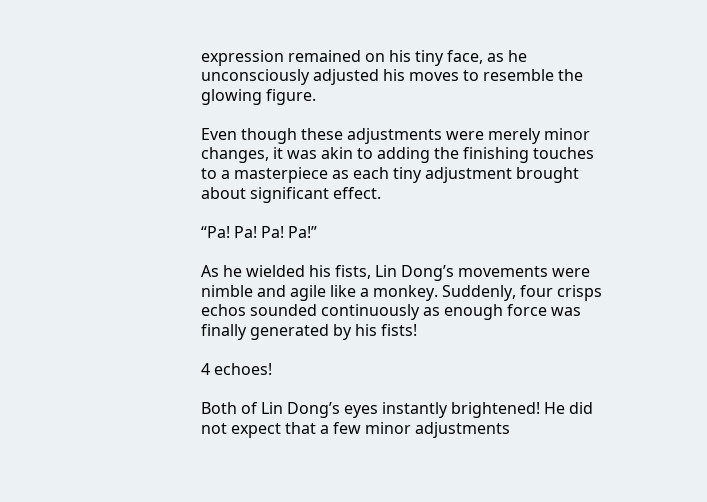expression remained on his tiny face, as he unconsciously adjusted his moves to resemble the glowing figure.

Even though these adjustments were merely minor changes, it was akin to adding the finishing touches to a masterpiece as each tiny adjustment brought about significant effect.

“Pa! Pa! Pa! Pa!”

As he wielded his fists, Lin Dong’s movements were nimble and agile like a monkey. Suddenly, four crisps echos sounded continuously as enough force was finally generated by his fists!

4 echoes!

Both of Lin Dong’s eyes instantly brightened! He did not expect that a few minor adjustments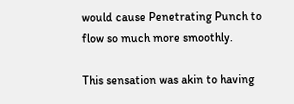would cause Penetrating Punch to flow so much more smoothly.

This sensation was akin to having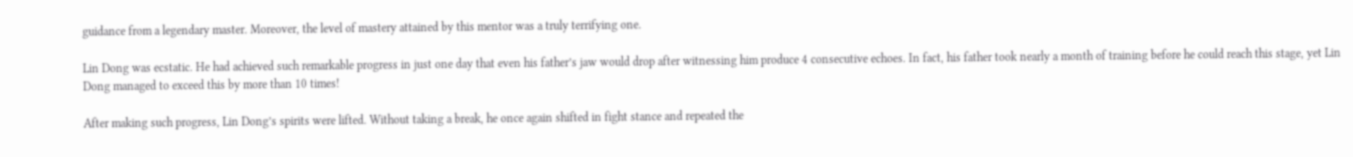guidance from a legendary master. Moreover, the level of mastery attained by this mentor was a truly terrifying one.

Lin Dong was ecstatic. He had achieved such remarkable progress in just one day that even his father’s jaw would drop after witnessing him produce 4 consecutive echoes. In fact, his father took nearly a month of training before he could reach this stage, yet Lin Dong managed to exceed this by more than 10 times!

After making such progress, Lin Dong’s spirits were lifted. Without taking a break, he once again shifted in fight stance and repeated the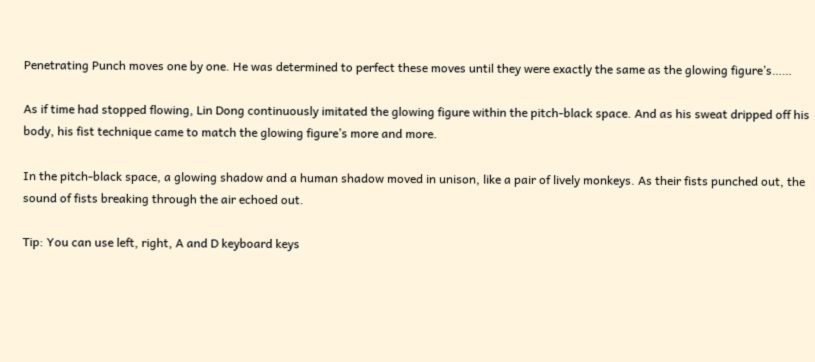Penetrating Punch moves one by one. He was determined to perfect these moves until they were exactly the same as the glowing figure’s……

As if time had stopped flowing, Lin Dong continuously imitated the glowing figure within the pitch-black space. And as his sweat dripped off his body, his fist technique came to match the glowing figure’s more and more.

In the pitch-black space, a glowing shadow and a human shadow moved in unison, like a pair of lively monkeys. As their fists punched out, the sound of fists breaking through the air echoed out.

Tip: You can use left, right, A and D keyboard keys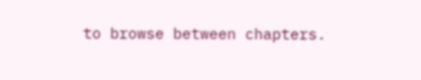to browse between chapters.